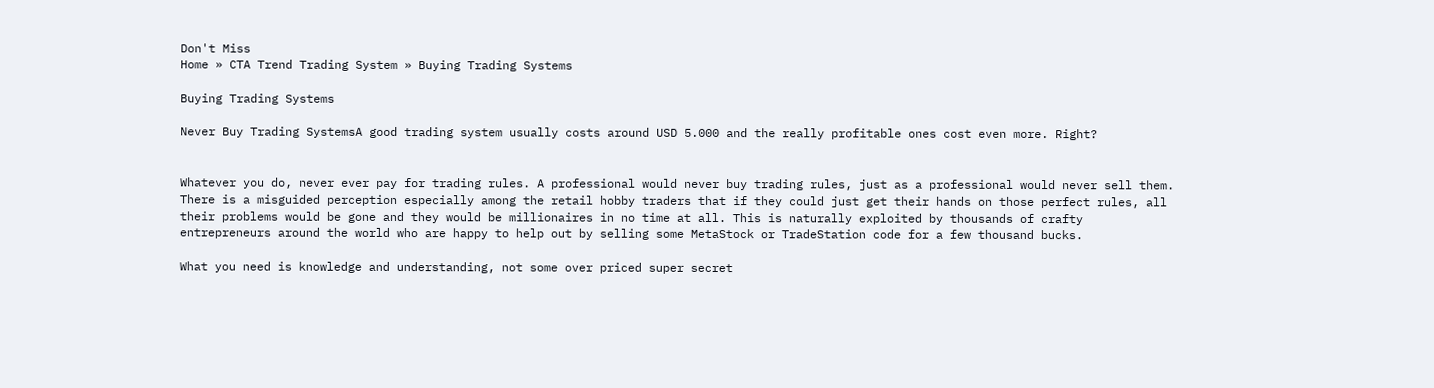Don't Miss
Home » CTA Trend Trading System » Buying Trading Systems

Buying Trading Systems

Never Buy Trading SystemsA good trading system usually costs around USD 5.000 and the really profitable ones cost even more. Right?


Whatever you do, never ever pay for trading rules. A professional would never buy trading rules, just as a professional would never sell them. There is a misguided perception especially among the retail hobby traders that if they could just get their hands on those perfect rules, all their problems would be gone and they would be millionaires in no time at all. This is naturally exploited by thousands of crafty entrepreneurs around the world who are happy to help out by selling some MetaStock or TradeStation code for a few thousand bucks.

What you need is knowledge and understanding, not some over priced super secret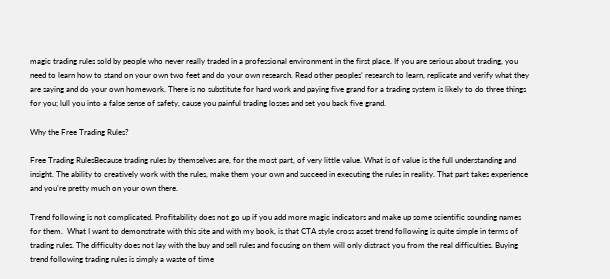magic trading rules sold by people who never really traded in a professional environment in the first place. If you are serious about trading, you need to learn how to stand on your own two feet and do your own research. Read other peoples’ research to learn, replicate and verify what they are saying and do your own homework. There is no substitute for hard work and paying five grand for a trading system is likely to do three things for you; lull you into a false sense of safety, cause you painful trading losses and set you back five grand.

Why the Free Trading Rules?

Free Trading RulesBecause trading rules by themselves are, for the most part, of very little value. What is of value is the full understanding and insight. The ability to creatively work with the rules, make them your own and succeed in executing the rules in reality. That part takes experience and you’re pretty much on your own there.

Trend following is not complicated. Profitability does not go up if you add more magic indicators and make up some scientific sounding names for them.  What I want to demonstrate with this site and with my book, is that CTA style cross asset trend following is quite simple in terms of trading rules. The difficulty does not lay with the buy and sell rules and focusing on them will only distract you from the real difficulties. Buying trend following trading rules is simply a waste of time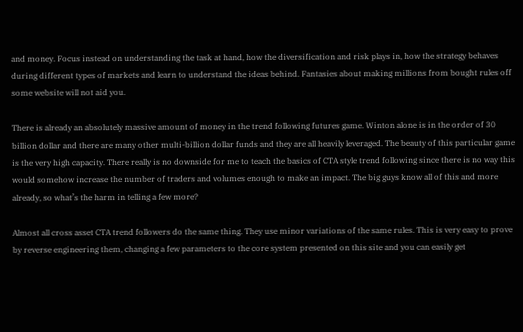and money. Focus instead on understanding the task at hand, how the diversification and risk plays in, how the strategy behaves during different types of markets and learn to understand the ideas behind. Fantasies about making millions from bought rules off some website will not aid you.

There is already an absolutely massive amount of money in the trend following futures game. Winton alone is in the order of 30 billion dollar and there are many other multi-billion dollar funds and they are all heavily leveraged. The beauty of this particular game is the very high capacity. There really is no downside for me to teach the basics of CTA style trend following since there is no way this would somehow increase the number of traders and volumes enough to make an impact. The big guys know all of this and more already, so what’s the harm in telling a few more?

Almost all cross asset CTA trend followers do the same thing. They use minor variations of the same rules. This is very easy to prove by reverse engineering them, changing a few parameters to the core system presented on this site and you can easily get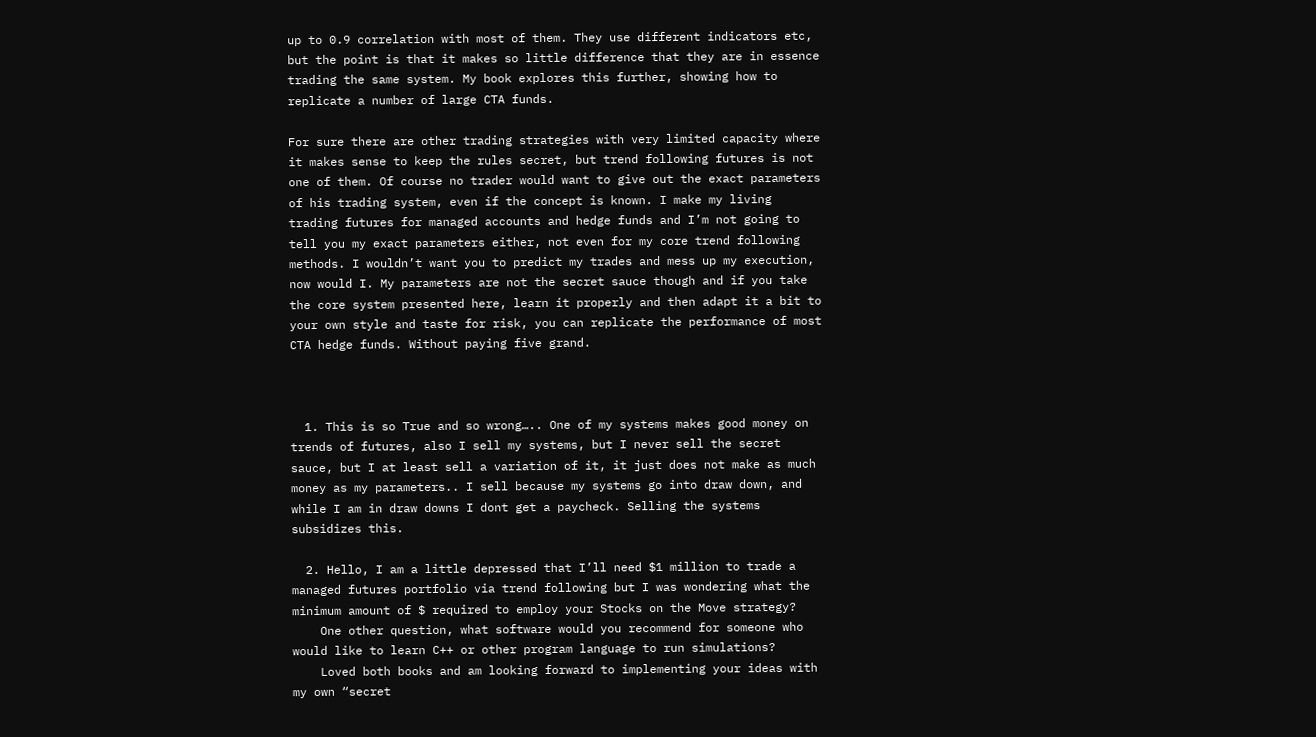up to 0.9 correlation with most of them. They use different indicators etc, but the point is that it makes so little difference that they are in essence trading the same system. My book explores this further, showing how to replicate a number of large CTA funds.

For sure there are other trading strategies with very limited capacity where it makes sense to keep the rules secret, but trend following futures is not one of them. Of course no trader would want to give out the exact parameters of his trading system, even if the concept is known. I make my living trading futures for managed accounts and hedge funds and I’m not going to tell you my exact parameters either, not even for my core trend following methods. I wouldn’t want you to predict my trades and mess up my execution, now would I. My parameters are not the secret sauce though and if you take the core system presented here, learn it properly and then adapt it a bit to your own style and taste for risk, you can replicate the performance of most CTA hedge funds. Without paying five grand.



  1. This is so True and so wrong….. One of my systems makes good money on trends of futures, also I sell my systems, but I never sell the secret sauce, but I at least sell a variation of it, it just does not make as much money as my parameters.. I sell because my systems go into draw down, and while I am in draw downs I dont get a paycheck. Selling the systems subsidizes this.

  2. Hello, I am a little depressed that I’ll need $1 million to trade a managed futures portfolio via trend following but I was wondering what the minimum amount of $ required to employ your Stocks on the Move strategy?
    One other question, what software would you recommend for someone who would like to learn C++ or other program language to run simulations?
    Loved both books and am looking forward to implementing your ideas with my own “secret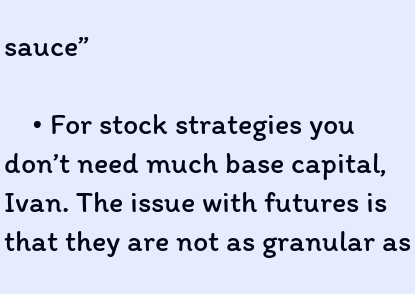sauce”

    • For stock strategies you don’t need much base capital, Ivan. The issue with futures is that they are not as granular as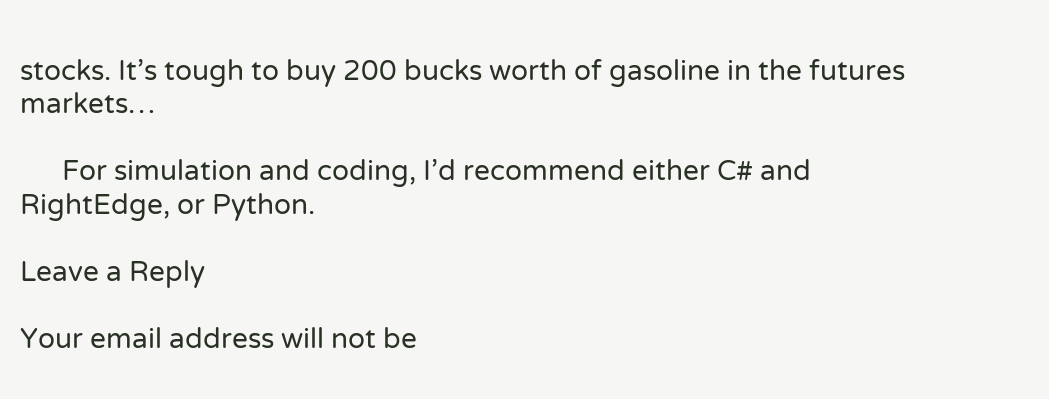stocks. It’s tough to buy 200 bucks worth of gasoline in the futures markets…

      For simulation and coding, I’d recommend either C# and RightEdge, or Python.

Leave a Reply

Your email address will not be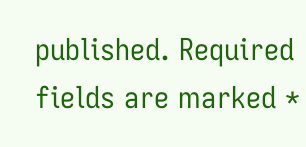published. Required fields are marked *